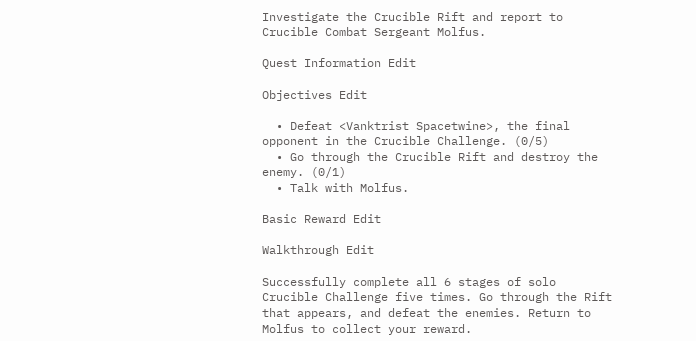Investigate the Crucible Rift and report to Crucible Combat Sergeant Molfus.

Quest Information Edit

Objectives Edit

  • Defeat <Vanktrist Spacetwine>, the final opponent in the Crucible Challenge. (0/5)
  • Go through the Crucible Rift and destroy the enemy. (0/1)
  • Talk with Molfus.

Basic Reward Edit

Walkthrough Edit

Successfully complete all 6 stages of solo Crucible Challenge five times. Go through the Rift that appears, and defeat the enemies. Return to Molfus to collect your reward.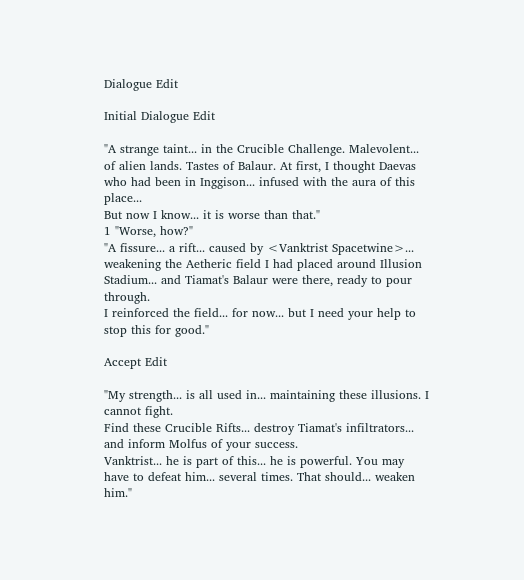Dialogue Edit

Initial Dialogue Edit

"A strange taint... in the Crucible Challenge. Malevolent... of alien lands. Tastes of Balaur. At first, I thought Daevas who had been in Inggison... infused with the aura of this place...
But now I know... it is worse than that."
1 "Worse, how?"
"A fissure... a rift... caused by <Vanktrist Spacetwine>... weakening the Aetheric field I had placed around Illusion Stadium... and Tiamat's Balaur were there, ready to pour through.
I reinforced the field... for now... but I need your help to stop this for good."

Accept Edit

"My strength... is all used in... maintaining these illusions. I cannot fight.
Find these Crucible Rifts... destroy Tiamat's infiltrators... and inform Molfus of your success.
Vanktrist... he is part of this... he is powerful. You may have to defeat him... several times. That should... weaken him."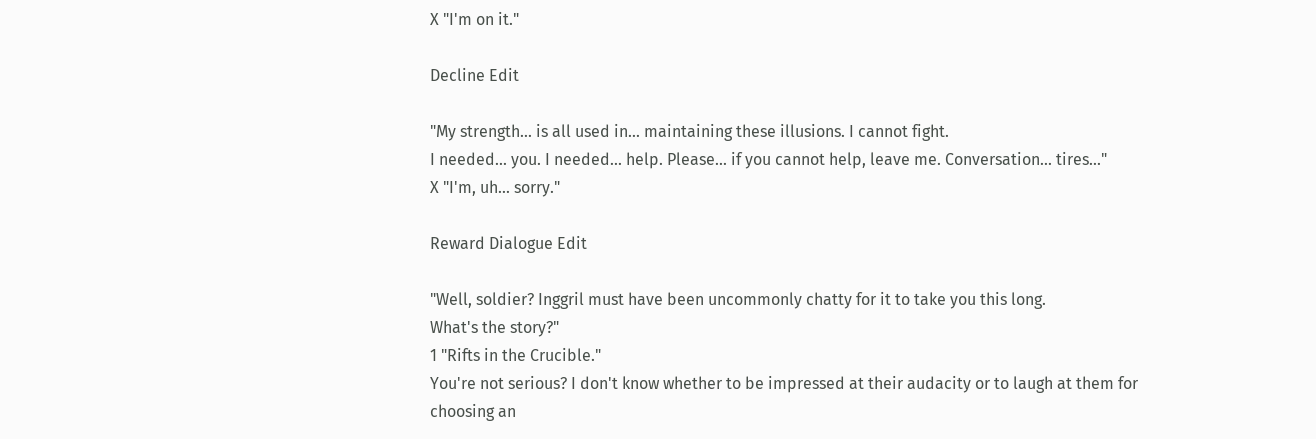X "I'm on it."

Decline Edit

"My strength... is all used in... maintaining these illusions. I cannot fight.
I needed... you. I needed... help. Please... if you cannot help, leave me. Conversation... tires..."
X "I'm, uh... sorry."

Reward Dialogue Edit

"Well, soldier? Inggril must have been uncommonly chatty for it to take you this long.
What's the story?"
1 "Rifts in the Crucible."
You're not serious? I don't know whether to be impressed at their audacity or to laugh at them for choosing an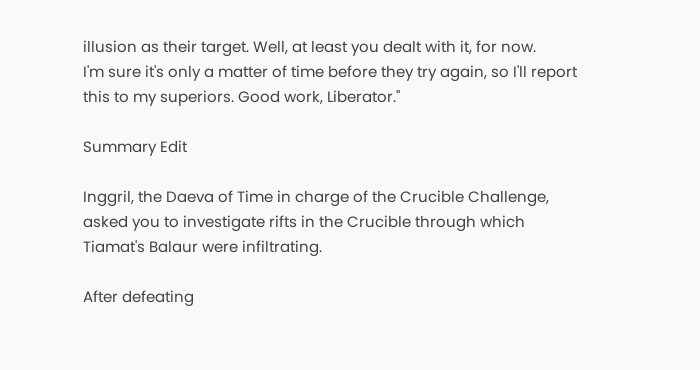illusion as their target. Well, at least you dealt with it, for now.
I'm sure it's only a matter of time before they try again, so I'll report this to my superiors. Good work, Liberator."

Summary Edit

Inggril, the Daeva of Time in charge of the Crucible Challenge, asked you to investigate rifts in the Crucible through which Tiamat's Balaur were infiltrating.

After defeating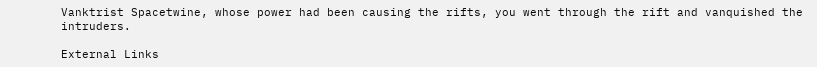Vanktrist Spacetwine, whose power had been causing the rifts, you went through the rift and vanquished the intruders.

External Links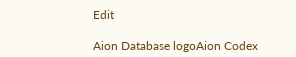Edit

Aion Database logoAion Codex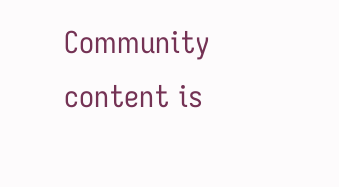Community content is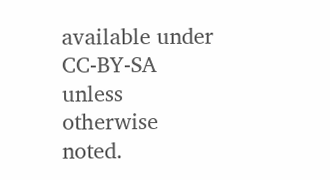available under CC-BY-SA unless otherwise noted.